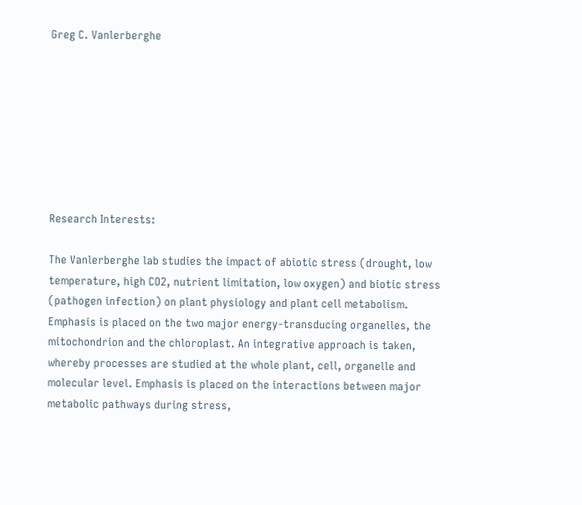Greg C. Vanlerberghe








Research Interests:

The Vanlerberghe lab studies the impact of abiotic stress (drought, low temperature, high CO2, nutrient limitation, low oxygen) and biotic stress (pathogen infection) on plant physiology and plant cell metabolism. Emphasis is placed on the two major energy-transducing organelles, the mitochondrion and the chloroplast. An integrative approach is taken, whereby processes are studied at the whole plant, cell, organelle and molecular level. Emphasis is placed on the interactions between major metabolic pathways during stress,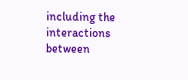including the interactions between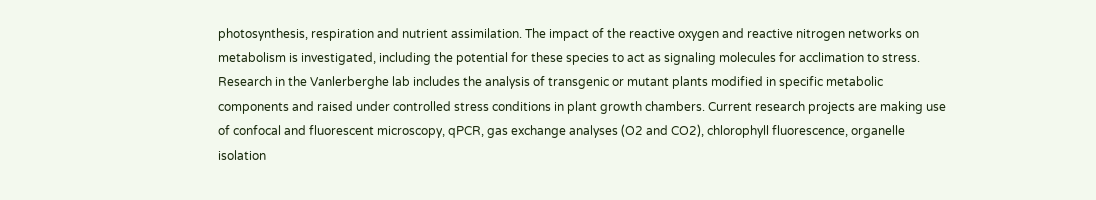photosynthesis, respiration and nutrient assimilation. The impact of the reactive oxygen and reactive nitrogen networks on metabolism is investigated, including the potential for these species to act as signaling molecules for acclimation to stress. Research in the Vanlerberghe lab includes the analysis of transgenic or mutant plants modified in specific metabolic components and raised under controlled stress conditions in plant growth chambers. Current research projects are making use of confocal and fluorescent microscopy, qPCR, gas exchange analyses (O2 and CO2), chlorophyll fluorescence, organelle isolation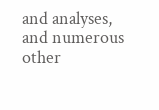and analyses, and numerous other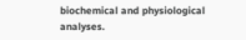biochemical and physiological analyses.